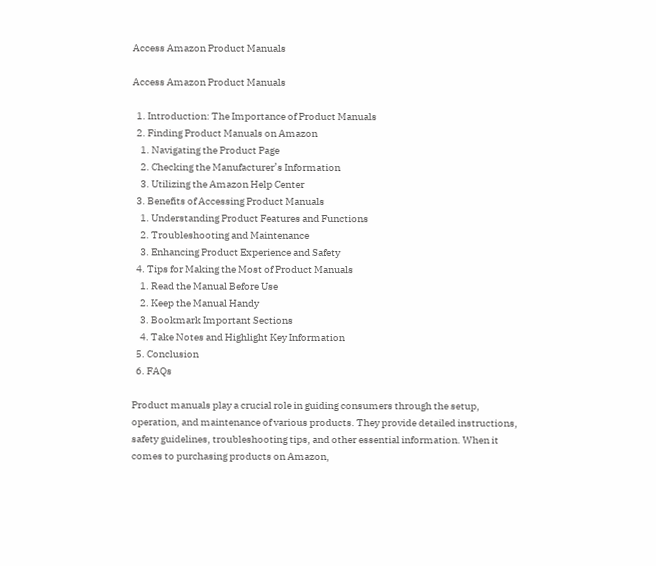Access Amazon Product Manuals

Access Amazon Product Manuals

  1. Introduction: The Importance of Product Manuals
  2. Finding Product Manuals on Amazon
    1. Navigating the Product Page
    2. Checking the Manufacturer’s Information
    3. Utilizing the Amazon Help Center
  3. Benefits of Accessing Product Manuals
    1. Understanding Product Features and Functions
    2. Troubleshooting and Maintenance
    3. Enhancing Product Experience and Safety
  4. Tips for Making the Most of Product Manuals
    1. Read the Manual Before Use
    2. Keep the Manual Handy
    3. Bookmark Important Sections
    4. Take Notes and Highlight Key Information
  5. Conclusion
  6. FAQs

Product manuals play a crucial role in guiding consumers through the setup, operation, and maintenance of various products. They provide detailed instructions, safety guidelines, troubleshooting tips, and other essential information. When it comes to purchasing products on Amazon,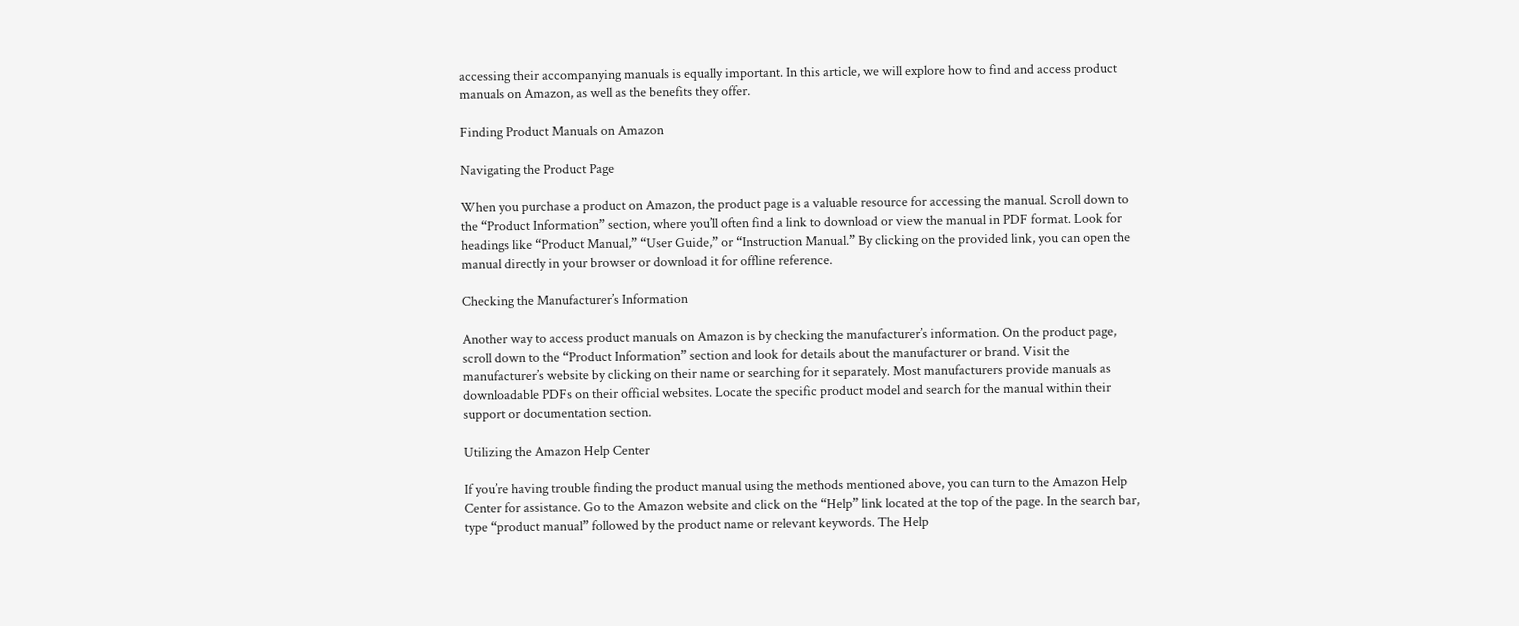accessing their accompanying manuals is equally important. In this article, we will explore how to find and access product manuals on Amazon, as well as the benefits they offer.

Finding Product Manuals on Amazon

Navigating the Product Page

When you purchase a product on Amazon, the product page is a valuable resource for accessing the manual. Scroll down to the “Product Information” section, where you’ll often find a link to download or view the manual in PDF format. Look for headings like “Product Manual,” “User Guide,” or “Instruction Manual.” By clicking on the provided link, you can open the manual directly in your browser or download it for offline reference.

Checking the Manufacturer’s Information

Another way to access product manuals on Amazon is by checking the manufacturer’s information. On the product page, scroll down to the “Product Information” section and look for details about the manufacturer or brand. Visit the manufacturer’s website by clicking on their name or searching for it separately. Most manufacturers provide manuals as downloadable PDFs on their official websites. Locate the specific product model and search for the manual within their support or documentation section.

Utilizing the Amazon Help Center

If you’re having trouble finding the product manual using the methods mentioned above, you can turn to the Amazon Help Center for assistance. Go to the Amazon website and click on the “Help” link located at the top of the page. In the search bar, type “product manual” followed by the product name or relevant keywords. The Help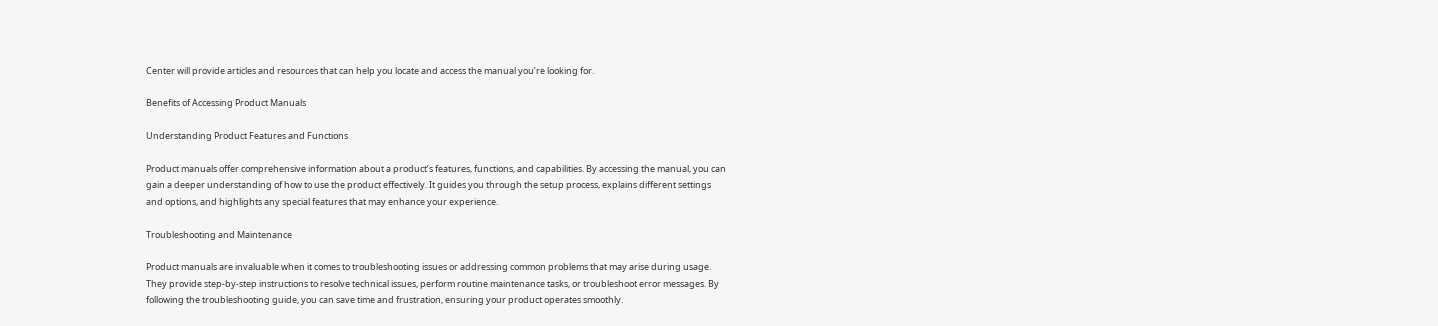Center will provide articles and resources that can help you locate and access the manual you’re looking for.

Benefits of Accessing Product Manuals

Understanding Product Features and Functions

Product manuals offer comprehensive information about a product’s features, functions, and capabilities. By accessing the manual, you can gain a deeper understanding of how to use the product effectively. It guides you through the setup process, explains different settings and options, and highlights any special features that may enhance your experience.

Troubleshooting and Maintenance

Product manuals are invaluable when it comes to troubleshooting issues or addressing common problems that may arise during usage. They provide step-by-step instructions to resolve technical issues, perform routine maintenance tasks, or troubleshoot error messages. By following the troubleshooting guide, you can save time and frustration, ensuring your product operates smoothly.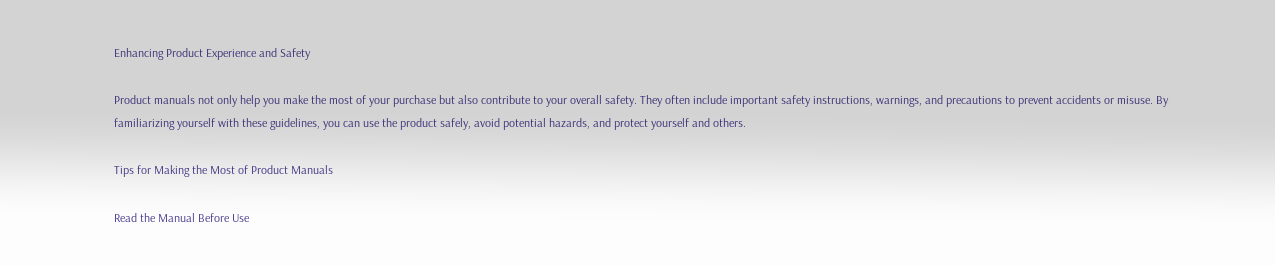Enhancing Product Experience and Safety

Product manuals not only help you make the most of your purchase but also contribute to your overall safety. They often include important safety instructions, warnings, and precautions to prevent accidents or misuse. By familiarizing yourself with these guidelines, you can use the product safely, avoid potential hazards, and protect yourself and others.

Tips for Making the Most of Product Manuals

Read the Manual Before Use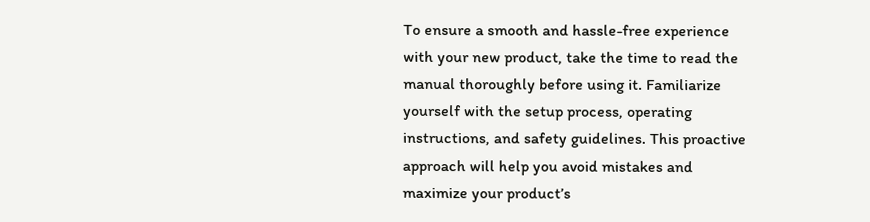To ensure a smooth and hassle-free experience with your new product, take the time to read the manual thoroughly before using it. Familiarize yourself with the setup process, operating instructions, and safety guidelines. This proactive approach will help you avoid mistakes and maximize your product’s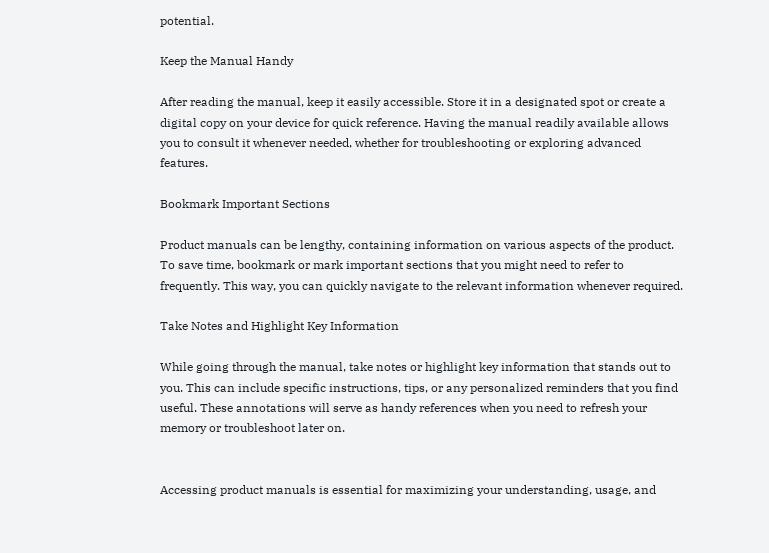potential.

Keep the Manual Handy

After reading the manual, keep it easily accessible. Store it in a designated spot or create a digital copy on your device for quick reference. Having the manual readily available allows you to consult it whenever needed, whether for troubleshooting or exploring advanced features.

Bookmark Important Sections

Product manuals can be lengthy, containing information on various aspects of the product. To save time, bookmark or mark important sections that you might need to refer to frequently. This way, you can quickly navigate to the relevant information whenever required.

Take Notes and Highlight Key Information

While going through the manual, take notes or highlight key information that stands out to you. This can include specific instructions, tips, or any personalized reminders that you find useful. These annotations will serve as handy references when you need to refresh your memory or troubleshoot later on.


Accessing product manuals is essential for maximizing your understanding, usage, and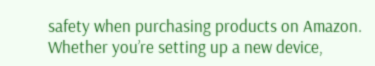safety when purchasing products on Amazon. Whether you’re setting up a new device,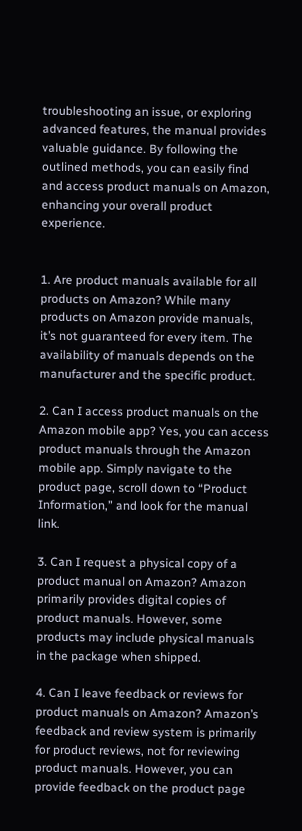troubleshooting an issue, or exploring advanced features, the manual provides valuable guidance. By following the outlined methods, you can easily find and access product manuals on Amazon, enhancing your overall product experience.


1. Are product manuals available for all products on Amazon? While many products on Amazon provide manuals, it’s not guaranteed for every item. The availability of manuals depends on the manufacturer and the specific product.

2. Can I access product manuals on the Amazon mobile app? Yes, you can access product manuals through the Amazon mobile app. Simply navigate to the product page, scroll down to “Product Information,” and look for the manual link.

3. Can I request a physical copy of a product manual on Amazon? Amazon primarily provides digital copies of product manuals. However, some products may include physical manuals in the package when shipped.

4. Can I leave feedback or reviews for product manuals on Amazon? Amazon’s feedback and review system is primarily for product reviews, not for reviewing product manuals. However, you can provide feedback on the product page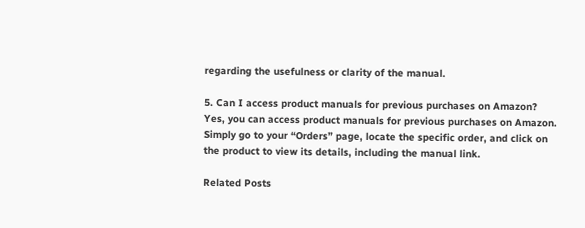regarding the usefulness or clarity of the manual.

5. Can I access product manuals for previous purchases on Amazon? Yes, you can access product manuals for previous purchases on Amazon. Simply go to your “Orders” page, locate the specific order, and click on the product to view its details, including the manual link.

Related Posts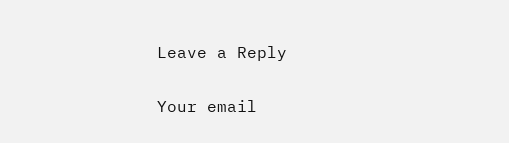Leave a Reply

Your email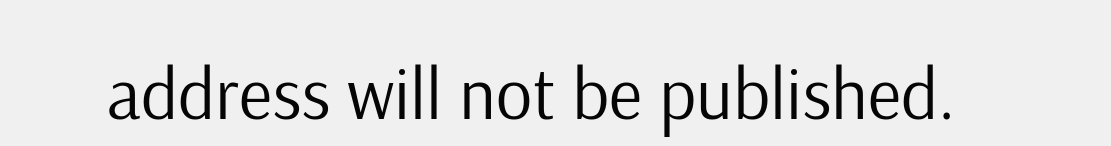address will not be published.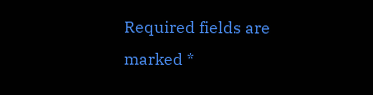Required fields are marked *